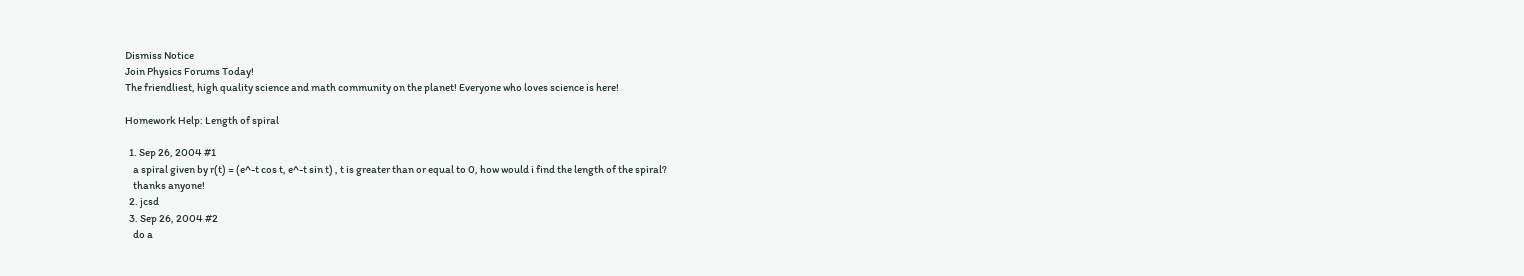Dismiss Notice
Join Physics Forums Today!
The friendliest, high quality science and math community on the planet! Everyone who loves science is here!

Homework Help: Length of spiral

  1. Sep 26, 2004 #1
    a spiral given by r(t) = (e^-t cos t, e^-t sin t) , t is greater than or equal to 0, how would i find the length of the spiral?
    thanks anyone!
  2. jcsd
  3. Sep 26, 2004 #2
    do a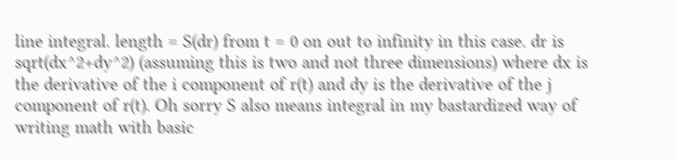line integral. length = S(dr) from t = 0 on out to infinity in this case. dr is sqrt(dx^2+dy^2) (assuming this is two and not three dimensions) where dx is the derivative of the i component of r(t) and dy is the derivative of the j component of r(t). Oh sorry S also means integral in my bastardized way of writing math with basic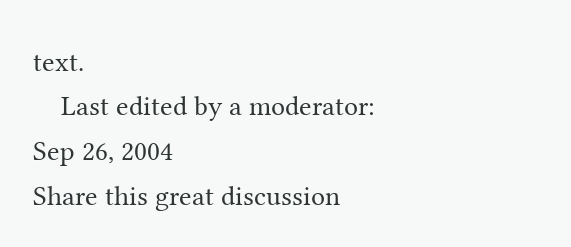text.
    Last edited by a moderator: Sep 26, 2004
Share this great discussion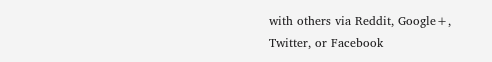with others via Reddit, Google+, Twitter, or Facebook